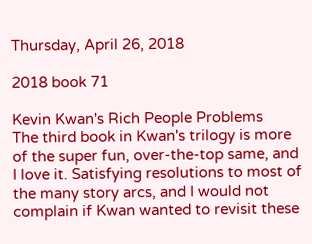Thursday, April 26, 2018

2018 book 71

Kevin Kwan's Rich People Problems
The third book in Kwan's trilogy is more of the super fun, over-the-top same, and I love it. Satisfying resolutions to most of the many story arcs, and I would not complain if Kwan wanted to revisit these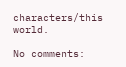characters/this world.

No comments: